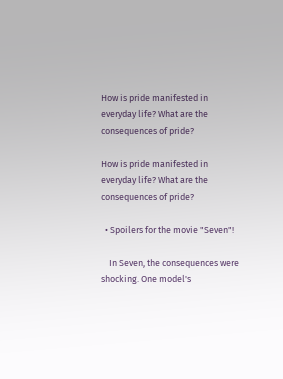How is pride manifested in everyday life? What are the consequences of pride?

How is pride manifested in everyday life? What are the consequences of pride?

  • Spoilers for the movie "Seven"!

    In Seven, the consequences were shocking. One model's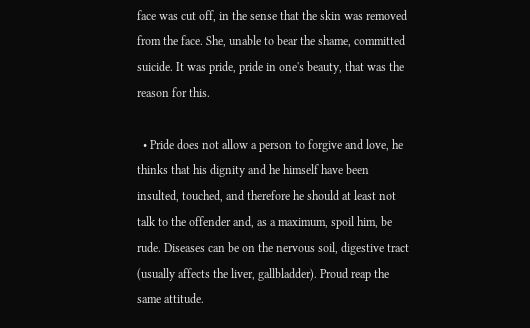face was cut off, in the sense that the skin was removed from the face. She, unable to bear the shame, committed suicide. It was pride, pride in one's beauty, that was the reason for this.

  • Pride does not allow a person to forgive and love, he thinks that his dignity and he himself have been insulted, touched, and therefore he should at least not talk to the offender and, as a maximum, spoil him, be rude. Diseases can be on the nervous soil, digestive tract (usually affects the liver, gallbladder). Proud reap the same attitude.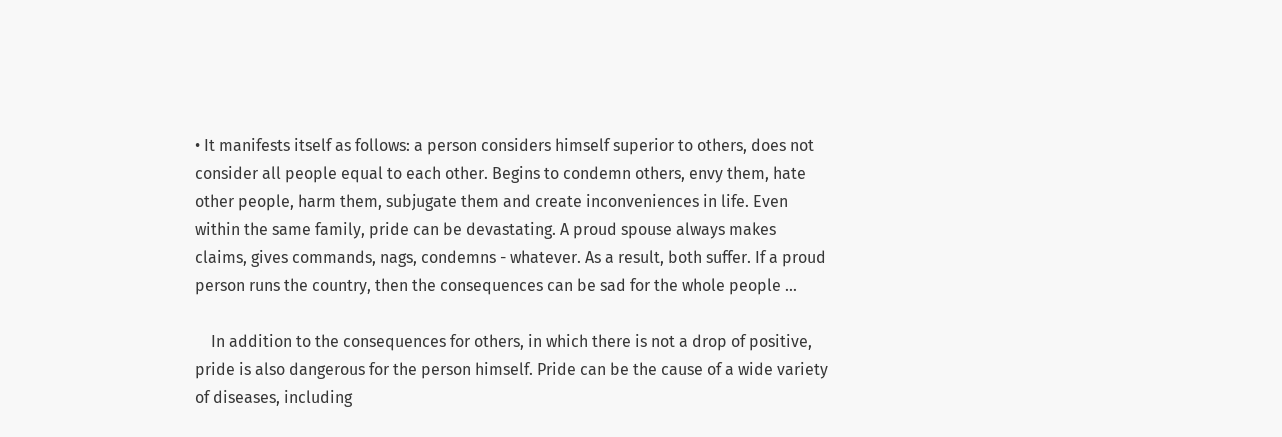• It manifests itself as follows: a person considers himself superior to others, does not consider all people equal to each other. Begins to condemn others, envy them, hate other people, harm them, subjugate them and create inconveniences in life. Even within the same family, pride can be devastating. A proud spouse always makes claims, gives commands, nags, condemns - whatever. As a result, both suffer. If a proud person runs the country, then the consequences can be sad for the whole people ...

    In addition to the consequences for others, in which there is not a drop of positive, pride is also dangerous for the person himself. Pride can be the cause of a wide variety of diseases, including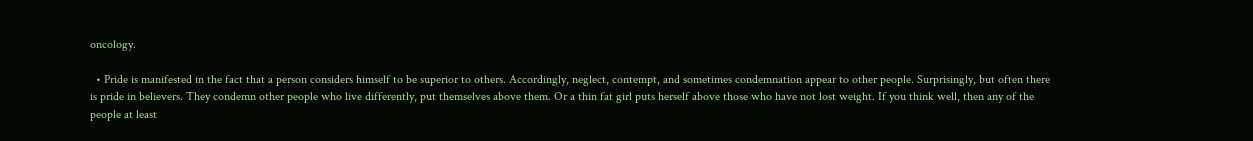oncology.

  • Pride is manifested in the fact that a person considers himself to be superior to others. Accordingly, neglect, contempt, and sometimes condemnation appear to other people. Surprisingly, but often there is pride in believers. They condemn other people who live differently, put themselves above them. Or a thin fat girl puts herself above those who have not lost weight. If you think well, then any of the people at least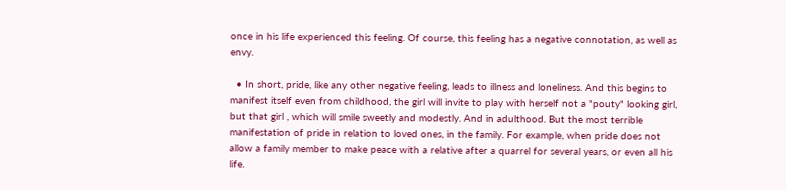once in his life experienced this feeling. Of course, this feeling has a negative connotation, as well as envy.

  • In short, pride, like any other negative feeling, leads to illness and loneliness. And this begins to manifest itself even from childhood, the girl will invite to play with herself not a "pouty" looking girl, but that girl , which will smile sweetly and modestly. And in adulthood. But the most terrible manifestation of pride in relation to loved ones, in the family. For example, when pride does not allow a family member to make peace with a relative after a quarrel for several years, or even all his life.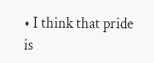• I think that pride is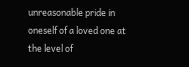unreasonable pride in oneself of a loved one at the level of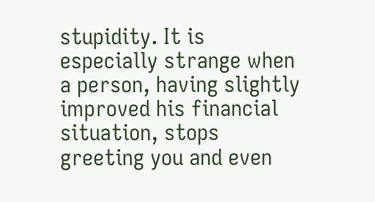stupidity. It is especially strange when a person, having slightly improved his financial situation, stops greeting you and even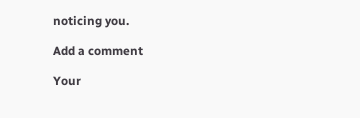noticing you.

Add a comment

Your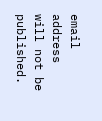email address will not be published.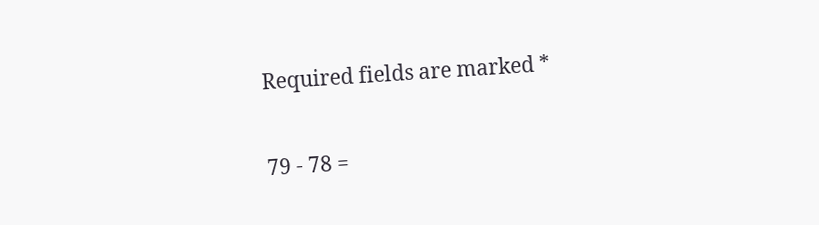Required fields are marked *

79 - 78 =